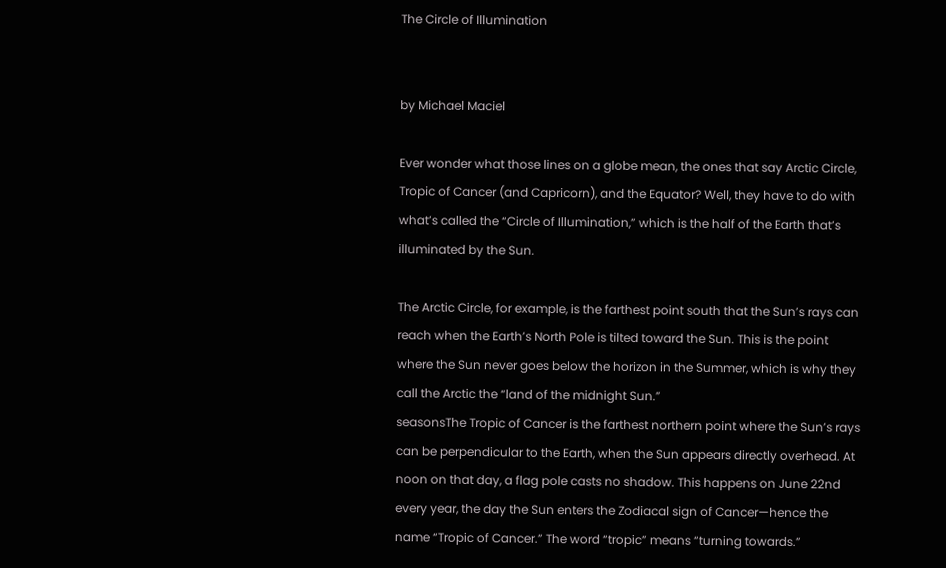The Circle of Illumination


by Michael Maciel

Ever wonder what those lines on a globe mean, the ones that say Arctic Circle, Tropic of Cancer (and Capricorn), and the Equator? Well, they have to do with what’s called the “Circle of Illumination,” which is the half of the Earth that’s illuminated by the Sun.

The Arctic Circle, for example, is the farthest point south that the Sun’s rays can reach when the Earth’s North Pole is tilted toward the Sun. This is the point where the Sun never goes below the horizon in the Summer, which is why they call the Arctic the “land of the midnight Sun.”
seasonsThe Tropic of Cancer is the farthest northern point where the Sun’s rays can be perpendicular to the Earth, when the Sun appears directly overhead. At noon on that day, a flag pole casts no shadow. This happens on June 22nd every year, the day the Sun enters the Zodiacal sign of Cancer—hence the name “Tropic of Cancer.” The word “tropic” means “turning towards.”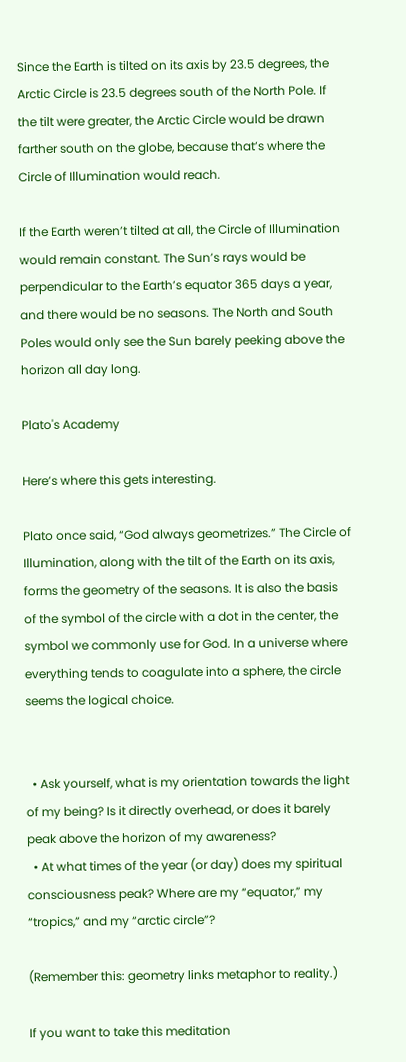Since the Earth is tilted on its axis by 23.5 degrees, the Arctic Circle is 23.5 degrees south of the North Pole. If the tilt were greater, the Arctic Circle would be drawn farther south on the globe, because that’s where the Circle of Illumination would reach.

If the Earth weren’t tilted at all, the Circle of Illumination would remain constant. The Sun’s rays would be perpendicular to the Earth’s equator 365 days a year, and there would be no seasons. The North and South Poles would only see the Sun barely peeking above the horizon all day long.

Plato's Academy

Here’s where this gets interesting.

Plato once said, “God always geometrizes.” The Circle of Illumination, along with the tilt of the Earth on its axis, forms the geometry of the seasons. It is also the basis of the symbol of the circle with a dot in the center, the symbol we commonly use for God. In a universe where everything tends to coagulate into a sphere, the circle seems the logical choice.


  • Ask yourself, what is my orientation towards the light of my being? Is it directly overhead, or does it barely peak above the horizon of my awareness?
  • At what times of the year (or day) does my spiritual consciousness peak? Where are my “equator,” my “tropics,” and my “arctic circle”?

(Remember this: geometry links metaphor to reality.)

If you want to take this meditation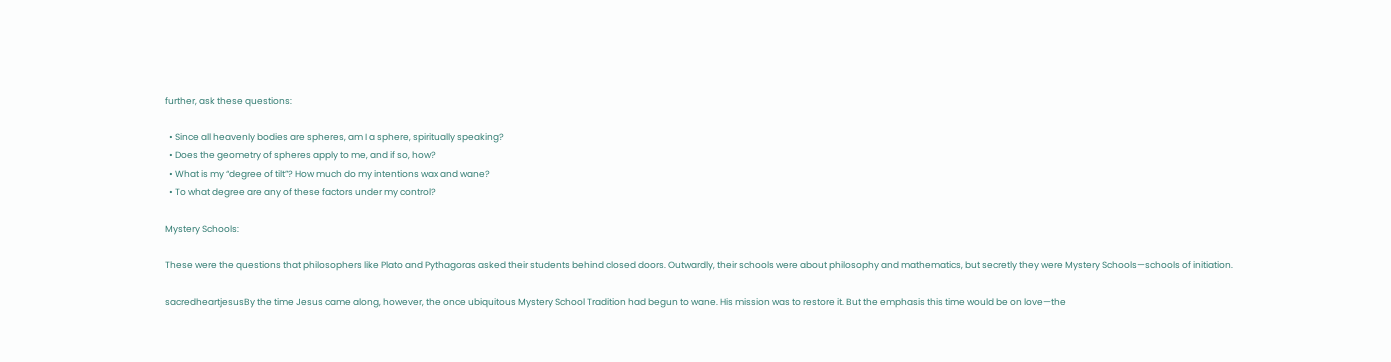further, ask these questions:

  • Since all heavenly bodies are spheres, am I a sphere, spiritually speaking?
  • Does the geometry of spheres apply to me, and if so, how?
  • What is my “degree of tilt”? How much do my intentions wax and wane?
  • To what degree are any of these factors under my control?

Mystery Schools:

These were the questions that philosophers like Plato and Pythagoras asked their students behind closed doors. Outwardly, their schools were about philosophy and mathematics, but secretly they were Mystery Schools—schools of initiation.

sacredheartjesusBy the time Jesus came along, however, the once ubiquitous Mystery School Tradition had begun to wane. His mission was to restore it. But the emphasis this time would be on love—the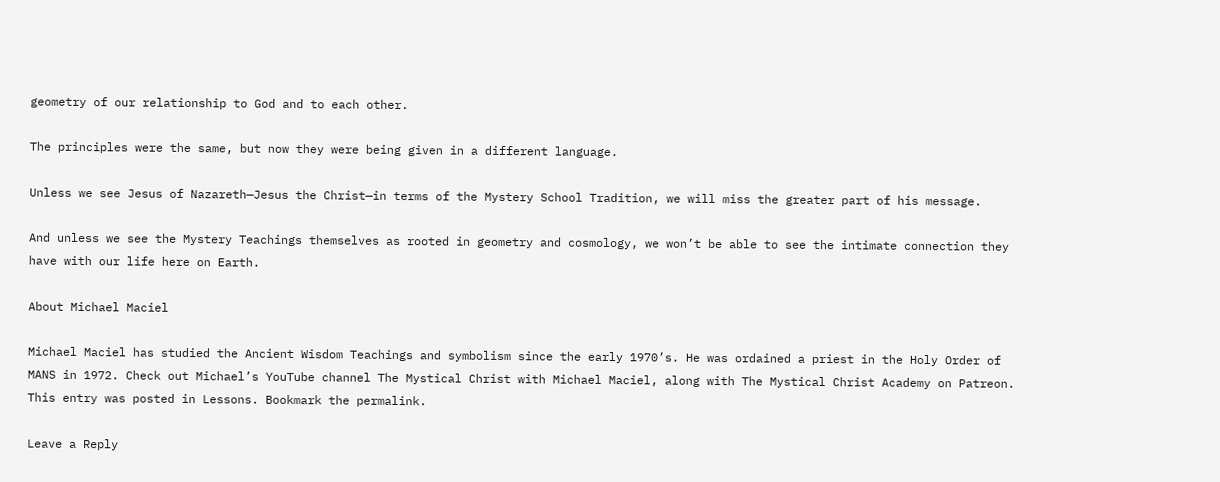geometry of our relationship to God and to each other.

The principles were the same, but now they were being given in a different language.

Unless we see Jesus of Nazareth—Jesus the Christ—in terms of the Mystery School Tradition, we will miss the greater part of his message.

And unless we see the Mystery Teachings themselves as rooted in geometry and cosmology, we won’t be able to see the intimate connection they have with our life here on Earth.

About Michael Maciel

Michael Maciel has studied the Ancient Wisdom Teachings and symbolism since the early 1970’s. He was ordained a priest in the Holy Order of MANS in 1972. Check out Michael’s YouTube channel The Mystical Christ with Michael Maciel, along with The Mystical Christ Academy on Patreon.
This entry was posted in Lessons. Bookmark the permalink.

Leave a Reply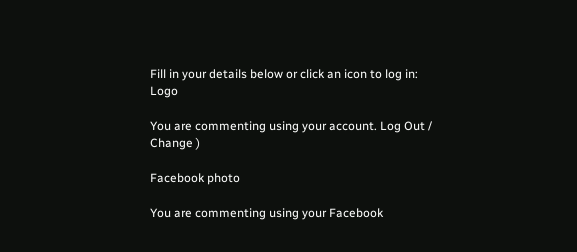Fill in your details below or click an icon to log in: Logo

You are commenting using your account. Log Out /  Change )

Facebook photo

You are commenting using your Facebook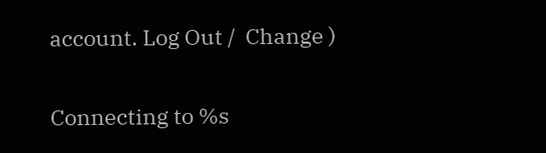account. Log Out /  Change )

Connecting to %s